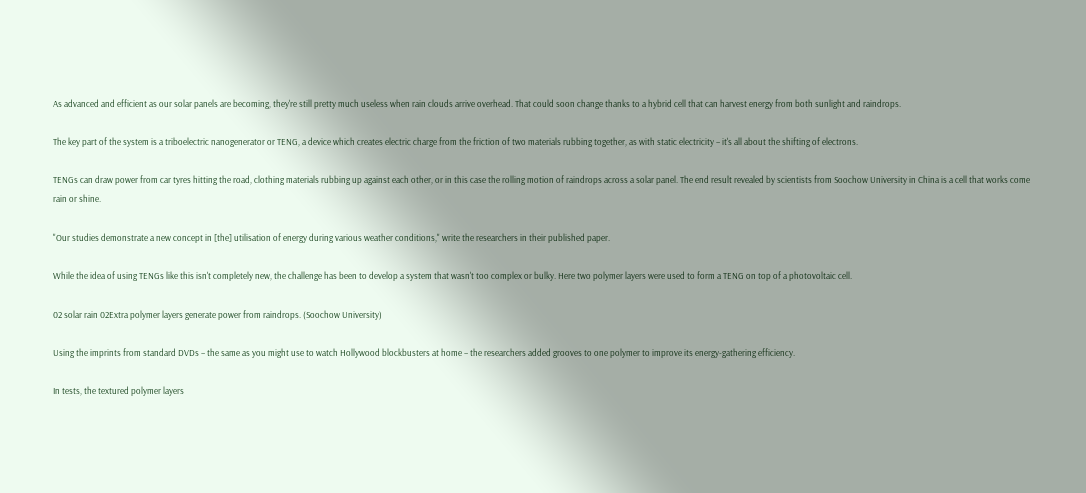As advanced and efficient as our solar panels are becoming, they're still pretty much useless when rain clouds arrive overhead. That could soon change thanks to a hybrid cell that can harvest energy from both sunlight and raindrops.

The key part of the system is a triboelectric nanogenerator or TENG, a device which creates electric charge from the friction of two materials rubbing together, as with static electricity – it's all about the shifting of electrons.

TENGs can draw power from car tyres hitting the road, clothing materials rubbing up against each other, or in this case the rolling motion of raindrops across a solar panel. The end result revealed by scientists from Soochow University in China is a cell that works come rain or shine.

"Our studies demonstrate a new concept in [the] utilisation of energy during various weather conditions," write the researchers in their published paper.

While the idea of using TENGs like this isn't completely new, the challenge has been to develop a system that wasn't too complex or bulky. Here two polymer layers were used to form a TENG on top of a photovoltaic cell.

02 solar rain 02Extra polymer layers generate power from raindrops. (Soochow University)

Using the imprints from standard DVDs – the same as you might use to watch Hollywood blockbusters at home – the researchers added grooves to one polymer to improve its energy-gathering efficiency.

In tests, the textured polymer layers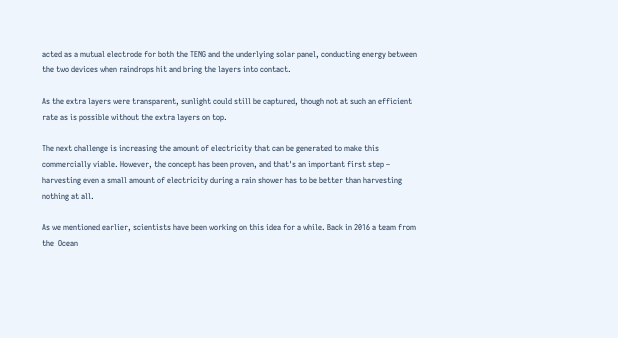acted as a mutual electrode for both the TENG and the underlying solar panel, conducting energy between the two devices when raindrops hit and bring the layers into contact.

As the extra layers were transparent, sunlight could still be captured, though not at such an efficient rate as is possible without the extra layers on top.

The next challenge is increasing the amount of electricity that can be generated to make this commercially viable. However, the concept has been proven, and that's an important first step – harvesting even a small amount of electricity during a rain shower has to be better than harvesting nothing at all.

As we mentioned earlier, scientists have been working on this idea for a while. Back in 2016 a team from the  Ocean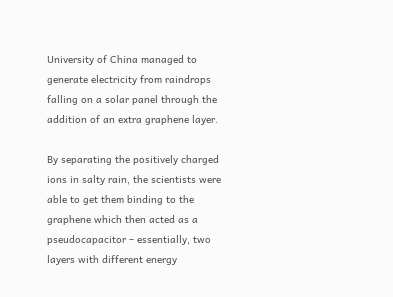University of China managed to generate electricity from raindrops falling on a solar panel through the addition of an extra graphene layer.

By separating the positively charged ions in salty rain, the scientists were able to get them binding to the graphene which then acted as a pseudocapacitor – essentially, two layers with different energy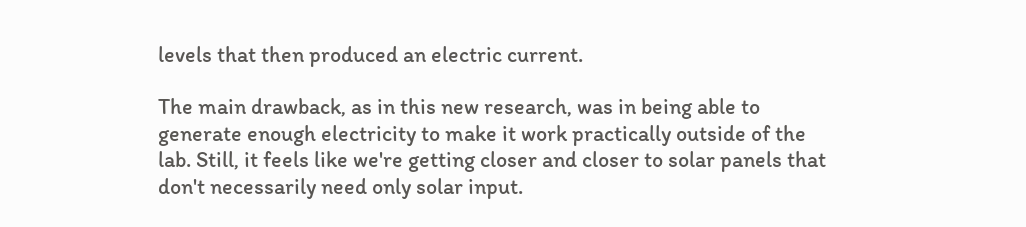levels that then produced an electric current.

The main drawback, as in this new research, was in being able to generate enough electricity to make it work practically outside of the lab. Still, it feels like we're getting closer and closer to solar panels that don't necessarily need only solar input.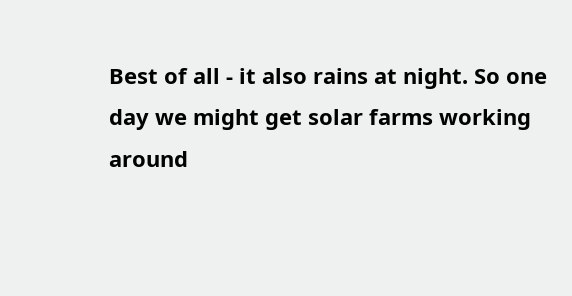Best of all - it also rains at night. So one day we might get solar farms working around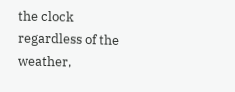the clock regardless of the weather,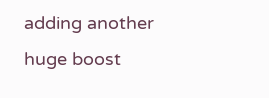adding another huge boost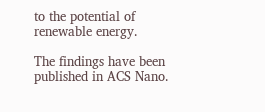to the potential of renewable energy.

The findings have been published in ACS Nano.